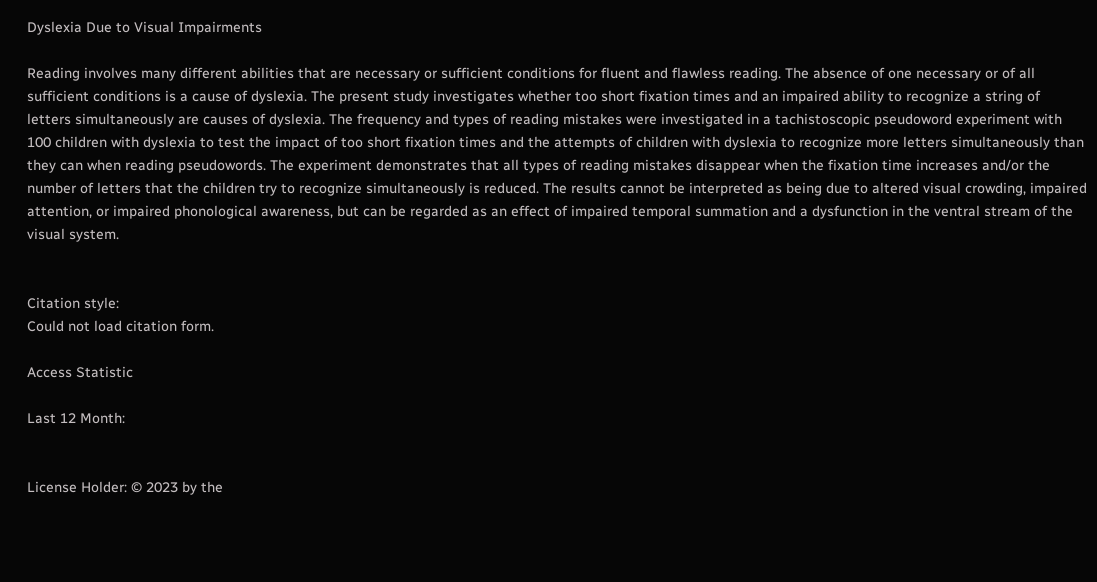Dyslexia Due to Visual Impairments

Reading involves many different abilities that are necessary or sufficient conditions for fluent and flawless reading. The absence of one necessary or of all sufficient conditions is a cause of dyslexia. The present study investigates whether too short fixation times and an impaired ability to recognize a string of letters simultaneously are causes of dyslexia. The frequency and types of reading mistakes were investigated in a tachistoscopic pseudoword experiment with 100 children with dyslexia to test the impact of too short fixation times and the attempts of children with dyslexia to recognize more letters simultaneously than they can when reading pseudowords. The experiment demonstrates that all types of reading mistakes disappear when the fixation time increases and/or the number of letters that the children try to recognize simultaneously is reduced. The results cannot be interpreted as being due to altered visual crowding, impaired attention, or impaired phonological awareness, but can be regarded as an effect of impaired temporal summation and a dysfunction in the ventral stream of the visual system.


Citation style:
Could not load citation form.

Access Statistic

Last 12 Month:


License Holder: © 2023 by the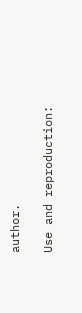author.

Use and reproduction: